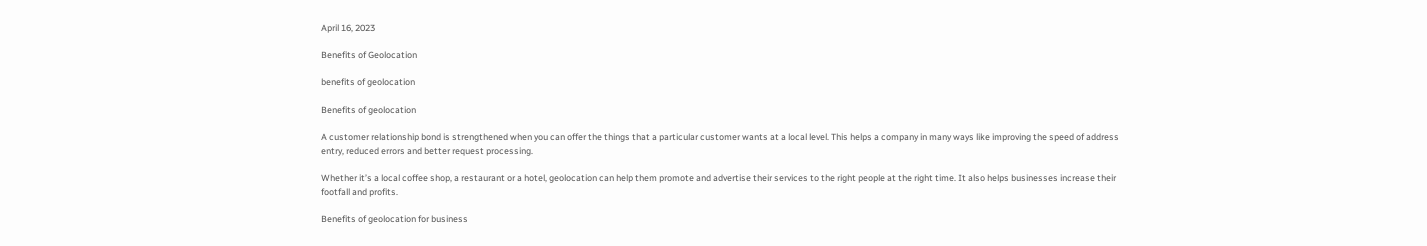April 16, 2023

Benefits of Geolocation

benefits of geolocation

Benefits of geolocation

A customer relationship bond is strengthened when you can offer the things that a particular customer wants at a local level. This helps a company in many ways like improving the speed of address entry, reduced errors and better request processing.

Whether it’s a local coffee shop, a restaurant or a hotel, geolocation can help them promote and advertise their services to the right people at the right time. It also helps businesses increase their footfall and profits.

Benefits of geolocation for business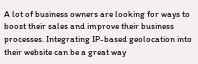A lot of business owners are looking for ways to boost their sales and improve their business processes. Integrating IP-based geolocation into their website can be a great way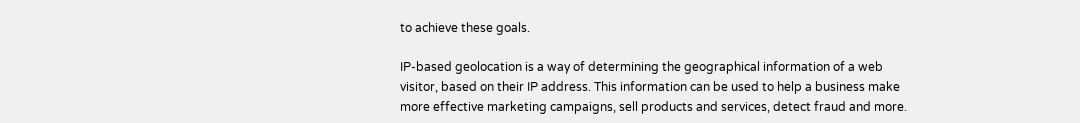to achieve these goals.

IP-based geolocation is a way of determining the geographical information of a web visitor, based on their IP address. This information can be used to help a business make more effective marketing campaigns, sell products and services, detect fraud and more.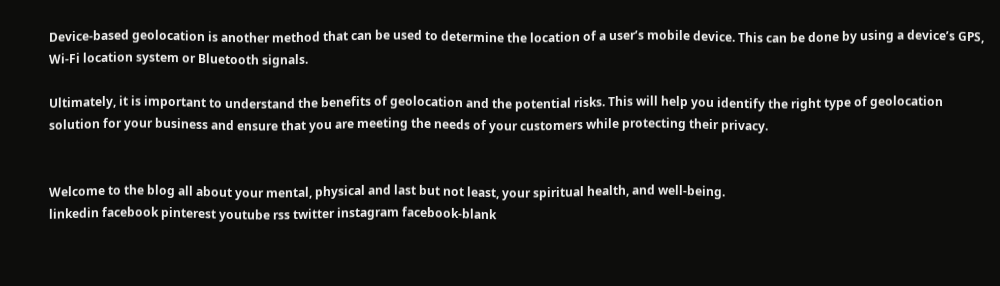Device-based geolocation is another method that can be used to determine the location of a user’s mobile device. This can be done by using a device’s GPS, Wi-Fi location system or Bluetooth signals.

Ultimately, it is important to understand the benefits of geolocation and the potential risks. This will help you identify the right type of geolocation solution for your business and ensure that you are meeting the needs of your customers while protecting their privacy.


Welcome to the blog all about your mental, physical and last but not least, your spiritual health, and well-being.
linkedin facebook pinterest youtube rss twitter instagram facebook-blank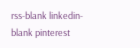rss-blank linkedin-blank pinterest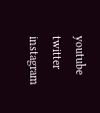youtube twitter instagram